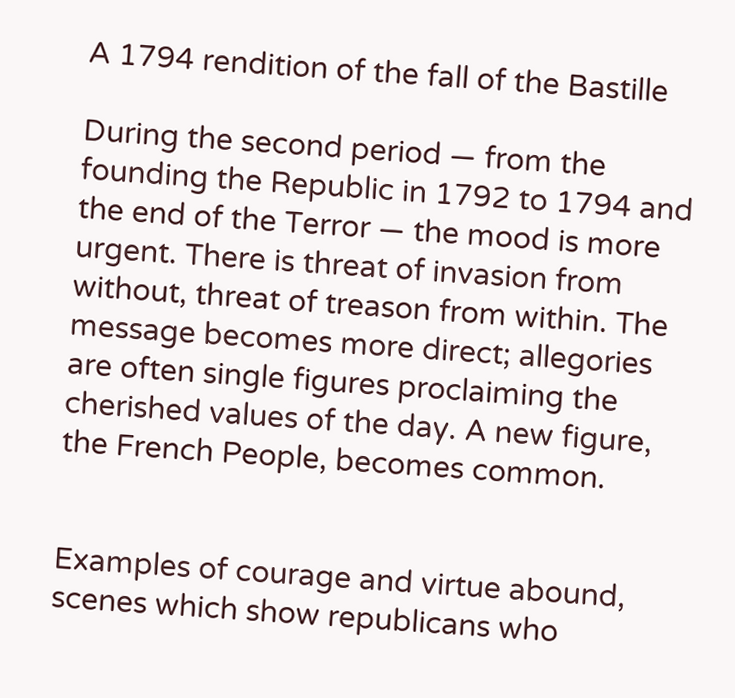A 1794 rendition of the fall of the Bastille

During the second period — from the founding the Republic in 1792 to 1794 and the end of the Terror — the mood is more urgent. There is threat of invasion from without, threat of treason from within. The message becomes more direct; allegories are often single figures proclaiming the cherished values of the day. A new figure, the French People, becomes common.


Examples of courage and virtue abound, scenes which show republicans who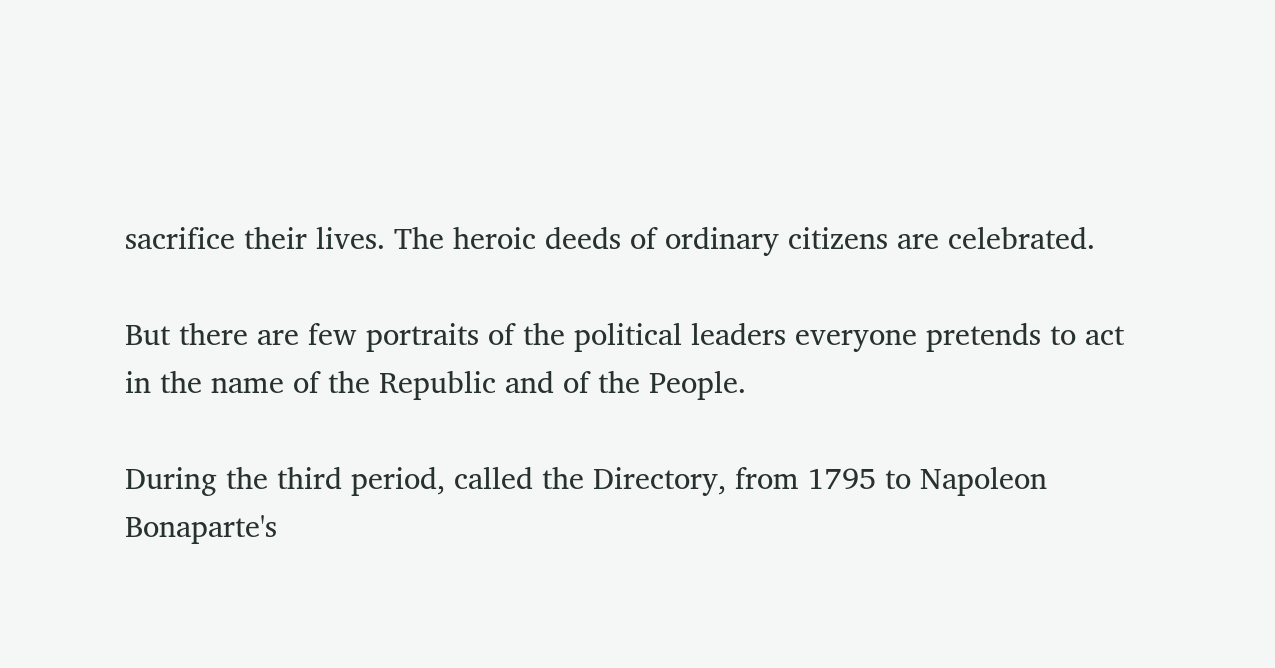sacrifice their lives. The heroic deeds of ordinary citizens are celebrated.

But there are few portraits of the political leaders everyone pretends to act in the name of the Republic and of the People.

During the third period, called the Directory, from 1795 to Napoleon Bonaparte's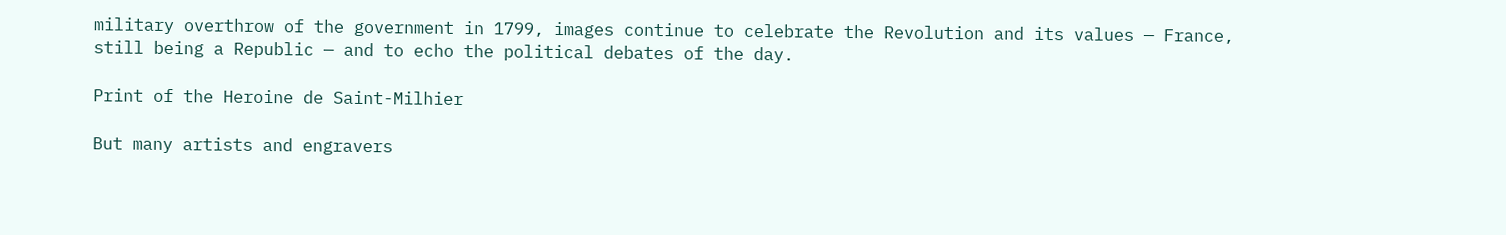military overthrow of the government in 1799, images continue to celebrate the Revolution and its values — France, still being a Republic — and to echo the political debates of the day.

Print of the Heroine de Saint-Milhier

But many artists and engravers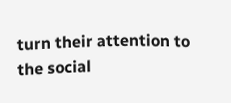turn their attention to the social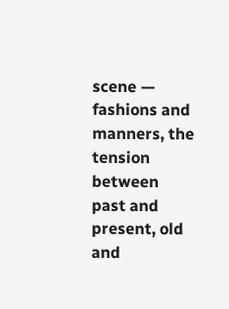scene — fashions and manners, the tension between past and present, old and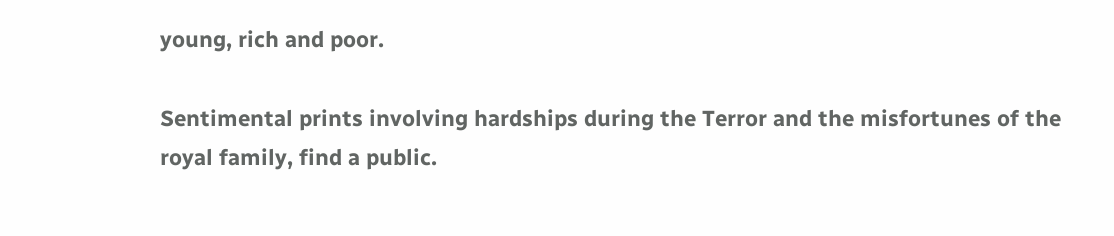young, rich and poor.

Sentimental prints involving hardships during the Terror and the misfortunes of the royal family, find a public.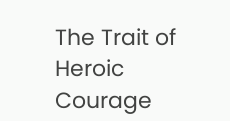The Trait of Heroic Courage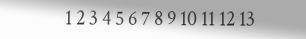1 2 3 4 5 6 7 8 9 10 11 12 13